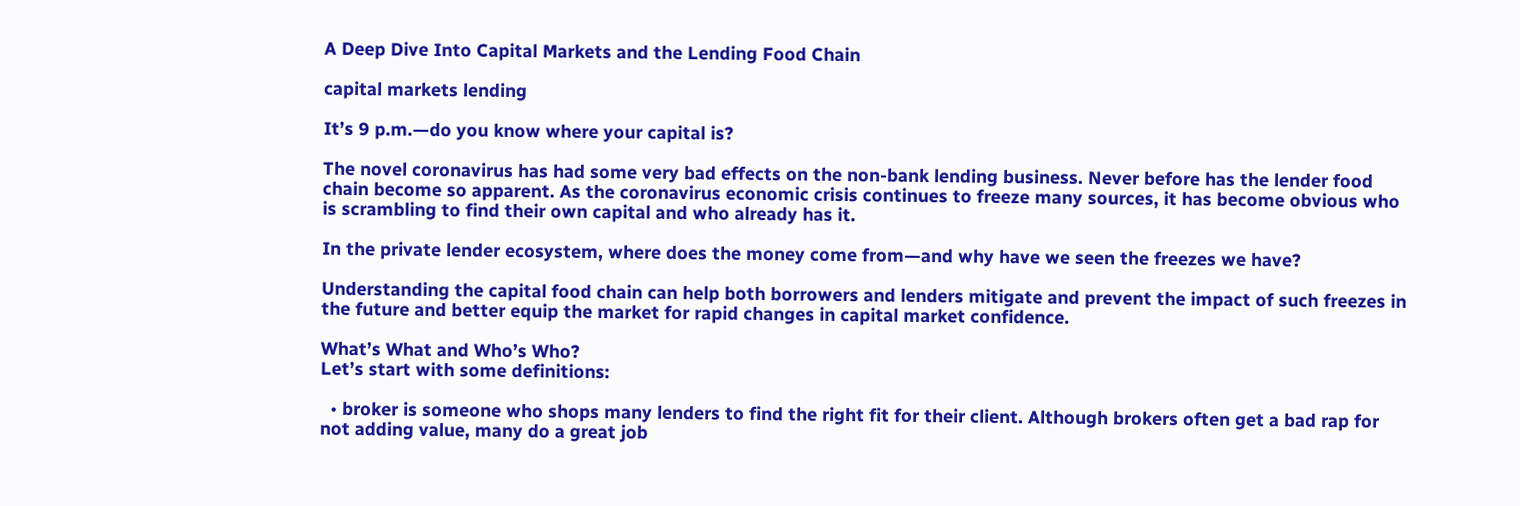A Deep Dive Into Capital Markets and the Lending Food Chain

capital markets lending

It’s 9 p.m.—do you know where your capital is?

The novel coronavirus has had some very bad effects on the non-bank lending business. Never before has the lender food chain become so apparent. As the coronavirus economic crisis continues to freeze many sources, it has become obvious who is scrambling to find their own capital and who already has it.

In the private lender ecosystem, where does the money come from—and why have we seen the freezes we have?

Understanding the capital food chain can help both borrowers and lenders mitigate and prevent the impact of such freezes in the future and better equip the market for rapid changes in capital market confidence.

What’s What and Who’s Who?
Let’s start with some definitions:

  • broker is someone who shops many lenders to find the right fit for their client. Although brokers often get a bad rap for not adding value, many do a great job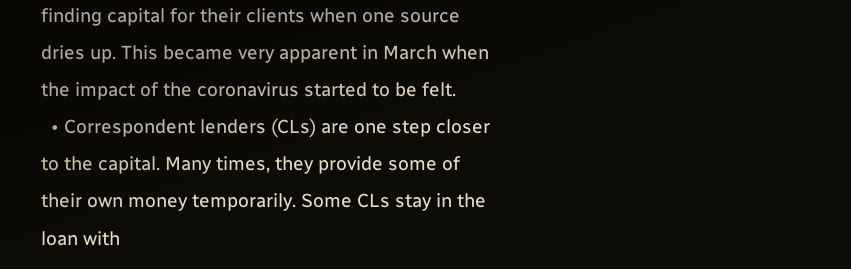finding capital for their clients when one source dries up. This became very apparent in March when the impact of the coronavirus started to be felt.
  • Correspondent lenders (CLs) are one step closer to the capital. Many times, they provide some of their own money temporarily. Some CLs stay in the loan with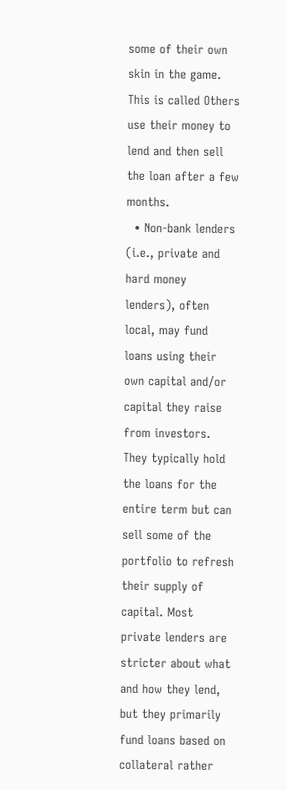some of their own skin in the game. This is called Others use their money to lend and then sell the loan after a few months.
  • Non-bank lenders (i.e., private and hard money lenders), often local, may fund loans using their own capital and/or capital they raise from investors. They typically hold the loans for the entire term but can sell some of the portfolio to refresh their supply of capital. Most private lenders are stricter about what and how they lend, but they primarily fund loans based on collateral rather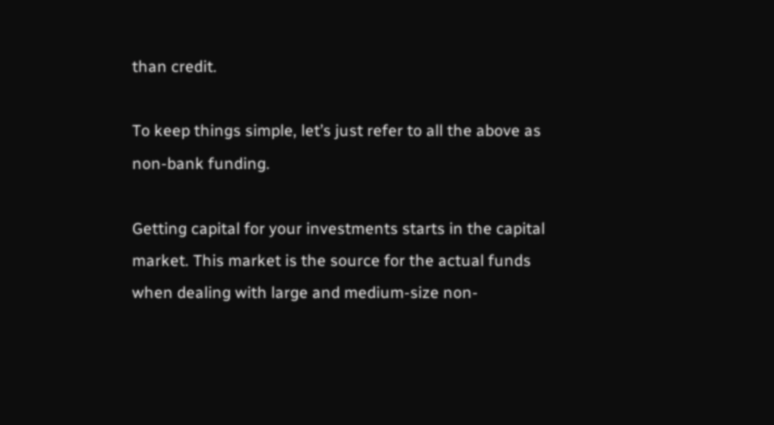than credit.

To keep things simple, let’s just refer to all the above as non-bank funding.

Getting capital for your investments starts in the capital market. This market is the source for the actual funds when dealing with large and medium-size non-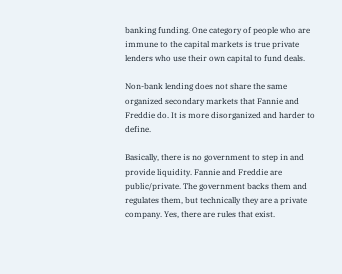banking funding. One category of people who are immune to the capital markets is true private lenders who use their own capital to fund deals.

Non-bank lending does not share the same organized secondary markets that Fannie and Freddie do. It is more disorganized and harder to define.

Basically, there is no government to step in and provide liquidity. Fannie and Freddie are public/private. The government backs them and regulates them, but technically they are a private company. Yes, there are rules that exist.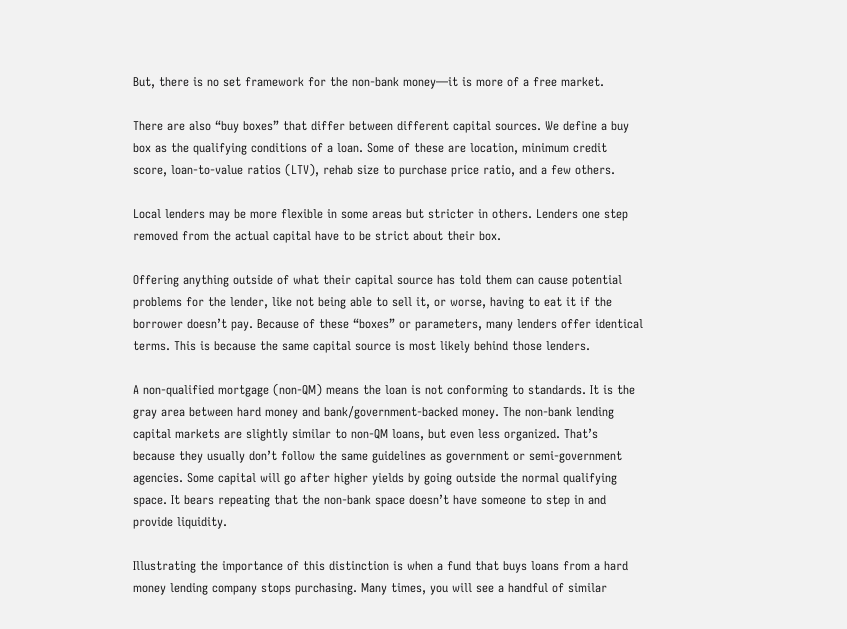But, there is no set framework for the non-bank money—it is more of a free market.

There are also “buy boxes” that differ between different capital sources. We define a buy box as the qualifying conditions of a loan. Some of these are location, minimum credit score, loan-to-value ratios (LTV), rehab size to purchase price ratio, and a few others.

Local lenders may be more flexible in some areas but stricter in others. Lenders one step removed from the actual capital have to be strict about their box.

Offering anything outside of what their capital source has told them can cause potential problems for the lender, like not being able to sell it, or worse, having to eat it if the borrower doesn’t pay. Because of these “boxes” or parameters, many lenders offer identical terms. This is because the same capital source is most likely behind those lenders.

A non-qualified mortgage (non-QM) means the loan is not conforming to standards. It is the gray area between hard money and bank/government-backed money. The non-bank lending capital markets are slightly similar to non-QM loans, but even less organized. That’s because they usually don’t follow the same guidelines as government or semi-government agencies. Some capital will go after higher yields by going outside the normal qualifying space. It bears repeating that the non-bank space doesn’t have someone to step in and provide liquidity.

Illustrating the importance of this distinction is when a fund that buys loans from a hard money lending company stops purchasing. Many times, you will see a handful of similar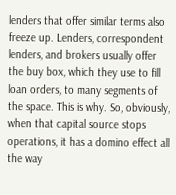lenders that offer similar terms also freeze up. Lenders, correspondent lenders, and brokers usually offer the buy box, which they use to fill loan orders, to many segments of the space. This is why. So, obviously, when that capital source stops operations, it has a domino effect all the way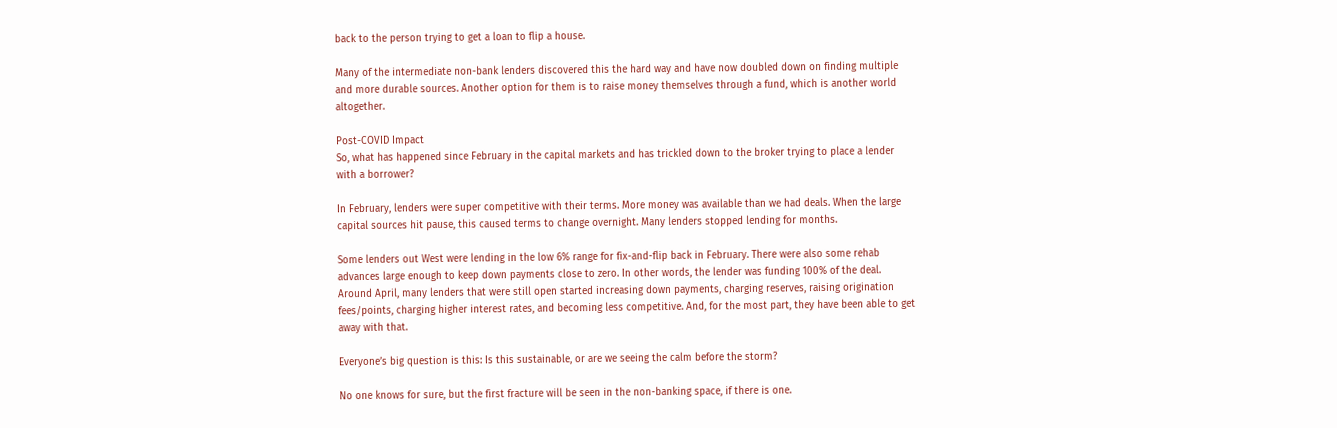back to the person trying to get a loan to flip a house.

Many of the intermediate non-bank lenders discovered this the hard way and have now doubled down on finding multiple and more durable sources. Another option for them is to raise money themselves through a fund, which is another world altogether.

Post-COVID Impact
So, what has happened since February in the capital markets and has trickled down to the broker trying to place a lender with a borrower?

In February, lenders were super competitive with their terms. More money was available than we had deals. When the large capital sources hit pause, this caused terms to change overnight. Many lenders stopped lending for months.

Some lenders out West were lending in the low 6% range for fix-and-flip back in February. There were also some rehab advances large enough to keep down payments close to zero. In other words, the lender was funding 100% of the deal. Around April, many lenders that were still open started increasing down payments, charging reserves, raising origination fees/points, charging higher interest rates, and becoming less competitive. And, for the most part, they have been able to get away with that.

Everyone’s big question is this: Is this sustainable, or are we seeing the calm before the storm?

No one knows for sure, but the first fracture will be seen in the non-banking space, if there is one.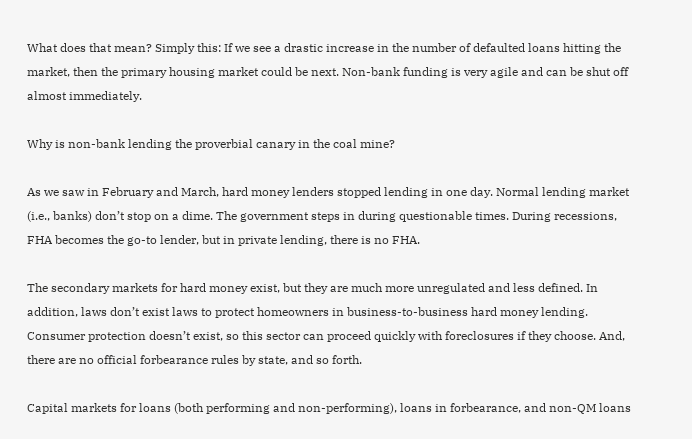What does that mean? Simply this: If we see a drastic increase in the number of defaulted loans hitting the market, then the primary housing market could be next. Non-bank funding is very agile and can be shut off almost immediately.

Why is non-bank lending the proverbial canary in the coal mine?

As we saw in February and March, hard money lenders stopped lending in one day. Normal lending market (i.e., banks) don’t stop on a dime. The government steps in during questionable times. During recessions, FHA becomes the go-to lender, but in private lending, there is no FHA.

The secondary markets for hard money exist, but they are much more unregulated and less defined. In addition, laws don’t exist laws to protect homeowners in business-to-business hard money lending. Consumer protection doesn’t exist, so this sector can proceed quickly with foreclosures if they choose. And, there are no official forbearance rules by state, and so forth.

Capital markets for loans (both performing and non-performing), loans in forbearance, and non-QM loans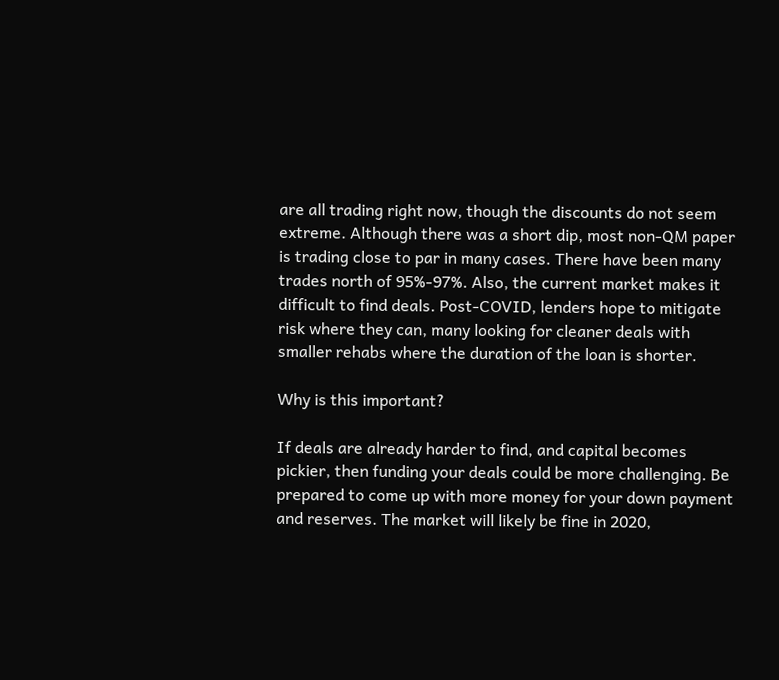are all trading right now, though the discounts do not seem extreme. Although there was a short dip, most non-QM paper is trading close to par in many cases. There have been many trades north of 95%-97%. Also, the current market makes it difficult to find deals. Post-COVID, lenders hope to mitigate risk where they can, many looking for cleaner deals with smaller rehabs where the duration of the loan is shorter.

Why is this important?

If deals are already harder to find, and capital becomes pickier, then funding your deals could be more challenging. Be prepared to come up with more money for your down payment and reserves. The market will likely be fine in 2020,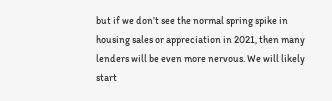but if we don’t see the normal spring spike in housing sales or appreciation in 2021, then many lenders will be even more nervous. We will likely start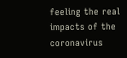feeling the real impacts of the coronavirus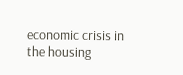economic crisis in the housing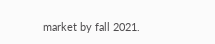market by fall 2021.